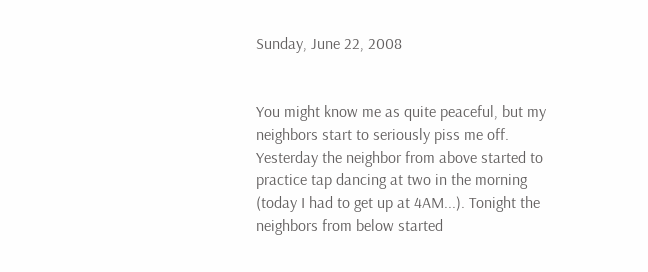Sunday, June 22, 2008


You might know me as quite peaceful, but my neighbors start to seriously piss me off. Yesterday the neighbor from above started to practice tap dancing at two in the morning (today I had to get up at 4AM...). Tonight the neighbors from below started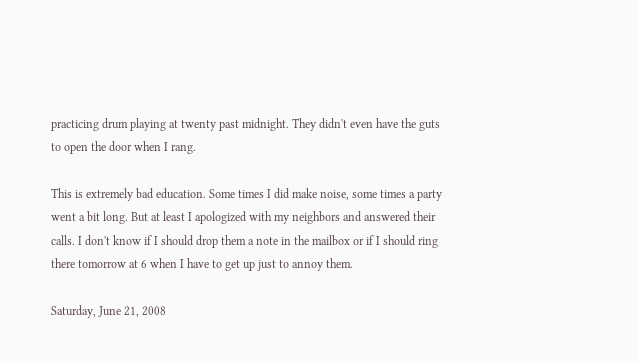practicing drum playing at twenty past midnight. They didn't even have the guts to open the door when I rang.

This is extremely bad education. Some times I did make noise, some times a party went a bit long. But at least I apologized with my neighbors and answered their calls. I don't know if I should drop them a note in the mailbox or if I should ring there tomorrow at 6 when I have to get up just to annoy them.

Saturday, June 21, 2008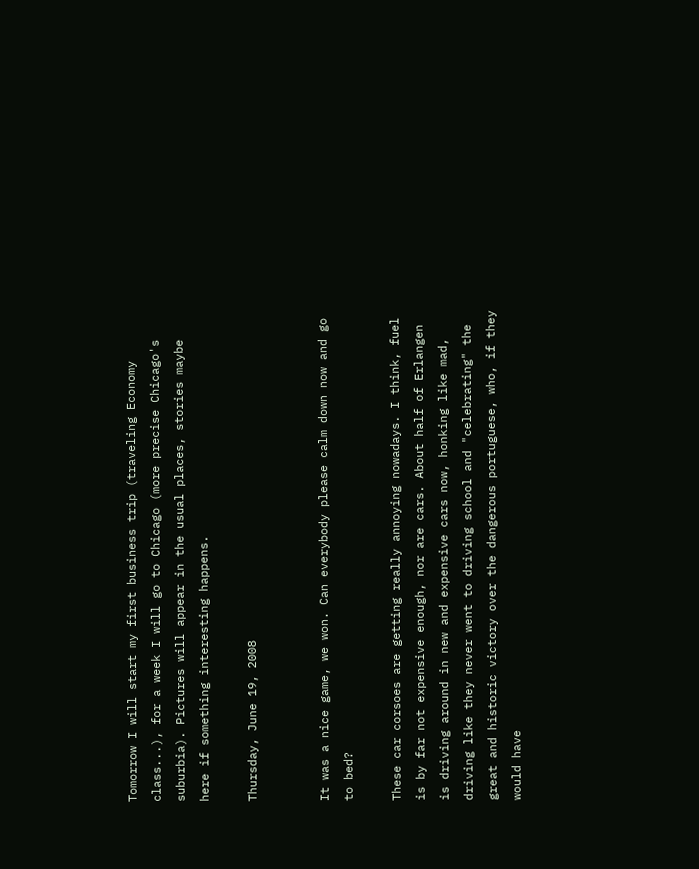Tomorrow I will start my first business trip (traveling Economy class...), for a week I will go to Chicago (more precise Chicago's suburbia). Pictures will appear in the usual places, stories maybe here if something interesting happens.

Thursday, June 19, 2008


It was a nice game, we won. Can everybody please calm down now and go to bed?

These car corsoes are getting really annoying nowadays. I think, fuel is by far not expensive enough, nor are cars. About half of Erlangen is driving around in new and expensive cars now, honking like mad, driving like they never went to driving school and "celebrating" the great and historic victory over the dangerous portuguese, who, if they would have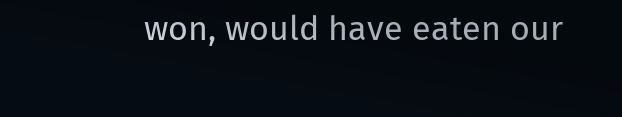won, would have eaten our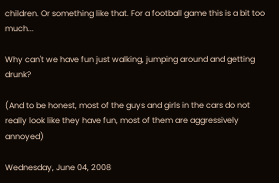children. Or something like that. For a football game this is a bit too much...

Why can't we have fun just walking, jumping around and getting drunk?

(And to be honest, most of the guys and girls in the cars do not really look like they have fun, most of them are aggressively annoyed)

Wednesday, June 04, 2008